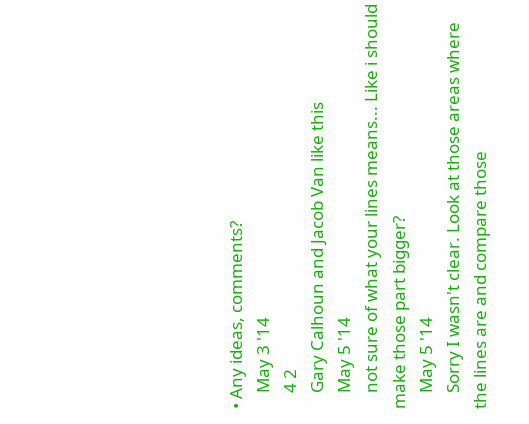• Any ideas, comments?
    May 3 '14
    4 2
    Gary Calhoun and Jacob Van like this
    May 5 '14
    not sure of what your lines means... Like i should make those part bigger?
    May 5 '14
    Sorry I wasn't clear. Look at those areas where the lines are and compare those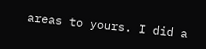areas to yours. I did a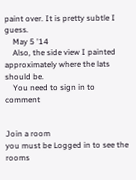paint over. It is pretty subtle I guess.
    May 5 '14
    Also, the side view I painted approximately where the lats should be.
    You need to sign in to comment


Join a room
you must be Logged in to see the rooms